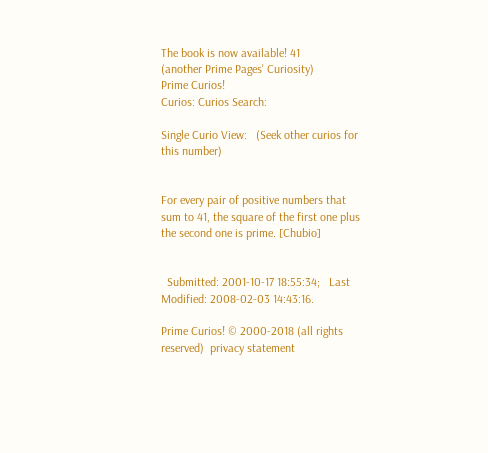The book is now available! 41
(another Prime Pages' Curiosity)
Prime Curios!
Curios: Curios Search:

Single Curio View:   (Seek other curios for this number)


For every pair of positive numbers that sum to 41, the square of the first one plus the second one is prime. [Chubio]


  Submitted: 2001-10-17 18:55:34;   Last Modified: 2008-02-03 14:43:16.

Prime Curios! © 2000-2018 (all rights reserved)  privacy statement